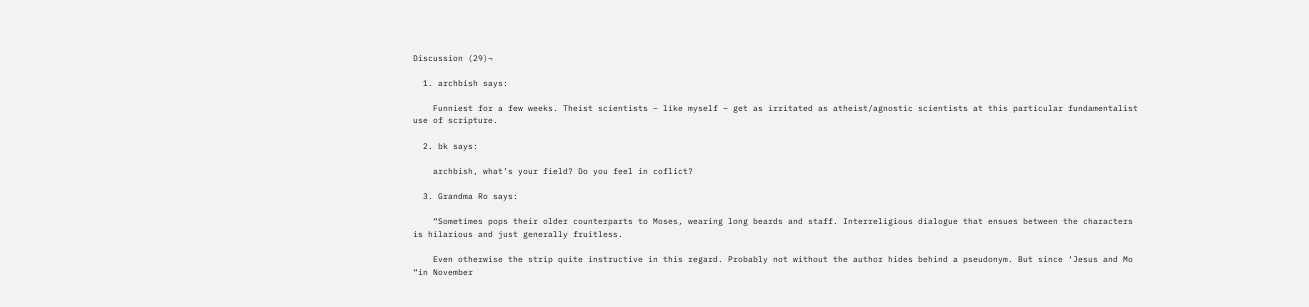Discussion (29)¬

  1. archbish says:

    Funniest for a few weeks. Theist scientists – like myself – get as irritated as atheist/agnostic scientists at this particular fundamentalist use of scripture.

  2. bk says:

    archbish, what’s your field? Do you feel in coflict?

  3. Grandma Ro says:

    “Sometimes pops their older counterparts to Moses, wearing long beards and staff. Interreligious dialogue that ensues between the characters is hilarious and just generally fruitless.

    Even otherwise the strip quite instructive in this regard. Probably not without the author hides behind a pseudonym. But since ‘Jesus and Mo “in November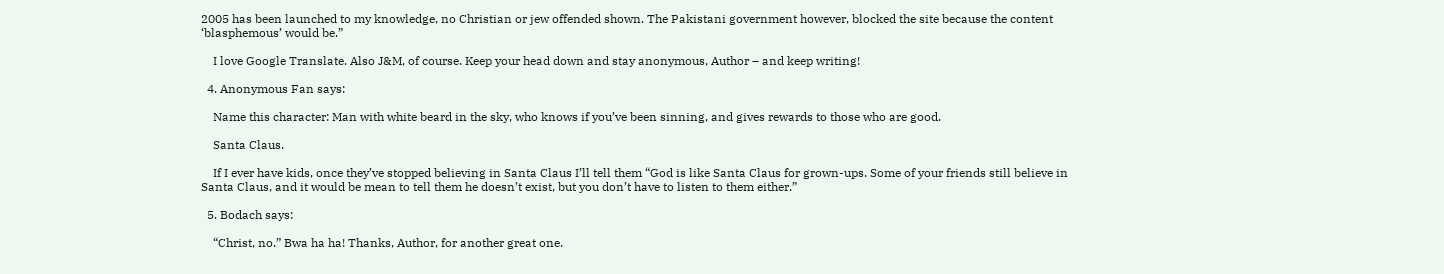2005 has been launched to my knowledge, no Christian or jew offended shown. The Pakistani government however, blocked the site because the content ‘blasphemous’ would be.”

    I love Google Translate. Also J&M, of course. Keep your head down and stay anonymous, Author – and keep writing!

  4. Anonymous Fan says:

    Name this character: Man with white beard in the sky, who knows if you’ve been sinning, and gives rewards to those who are good.

    Santa Claus.

    If I ever have kids, once they’ve stopped believing in Santa Claus I’ll tell them “God is like Santa Claus for grown-ups. Some of your friends still believe in Santa Claus, and it would be mean to tell them he doesn’t exist, but you don’t have to listen to them either.”

  5. Bodach says:

    “Christ, no.” Bwa ha ha! Thanks, Author, for another great one.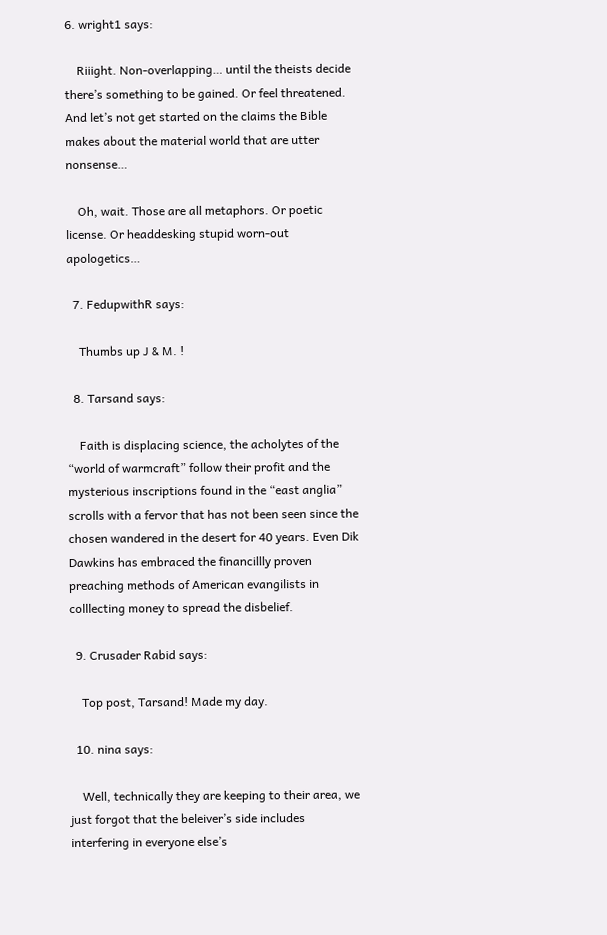6. wright1 says:

    Riiight. Non-overlapping… until the theists decide there’s something to be gained. Or feel threatened. And let’s not get started on the claims the Bible makes about the material world that are utter nonsense…

    Oh, wait. Those are all metaphors. Or poetic license. Or headdesking stupid worn-out apologetics…

  7. FedupwithR says:

    Thumbs up J & M. !

  8. Tarsand says:

    Faith is displacing science, the acholytes of the “world of warmcraft” follow their profit and the mysterious inscriptions found in the “east anglia” scrolls with a fervor that has not been seen since the chosen wandered in the desert for 40 years. Even Dik Dawkins has embraced the financillly proven preaching methods of American evangilists in colllecting money to spread the disbelief.

  9. Crusader Rabid says:

    Top post, Tarsand! Made my day.

  10. nina says:

    Well, technically they are keeping to their area, we just forgot that the beleiver’s side includes interfering in everyone else’s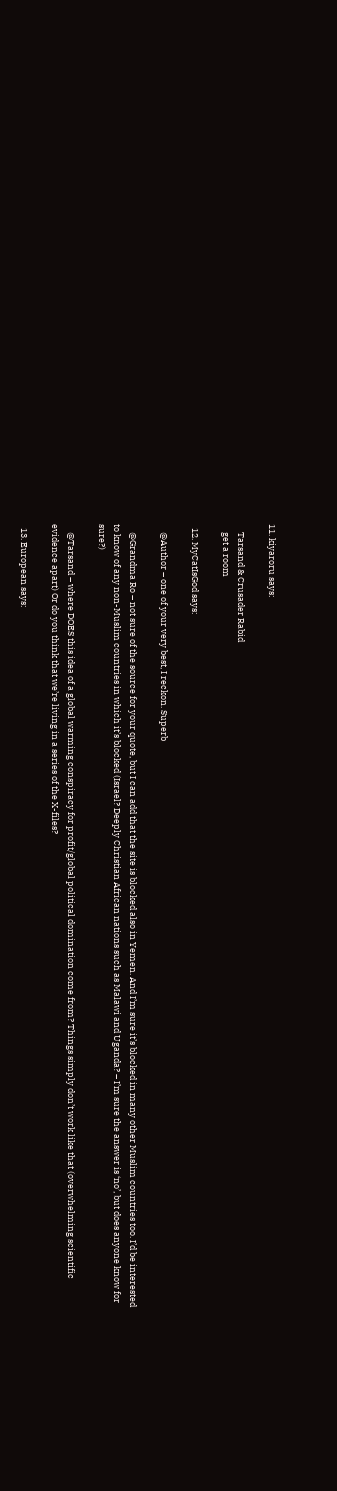11. kiyaroru says:

    Tarsand & Crusader Rabid
    get a room

  12. MyCatIsGod says:

    @Author – one of your very best, I reckon. Superb

    @Grandma Ro – not sure of the source for your quote, but I can add that the site is blocked also in Yemen. And I’m sure it’s blocked in many other Muslim countries too. I’d be interested to know of any non-Muslim countries in which it’s blocked (Israel? Deeply Christian African nations such as Malawi and Uganda? – I’m sure the answer is ‘no’, but does anyone know for sure?)

    @Tarsand – where DOES this idea of a global warming conspiracy for profit/global political domination come from? Things simply don’t work like that (overwhelming scientific evidence apart) Or do you think that we’re living in a series of the X-files?

  13. European says: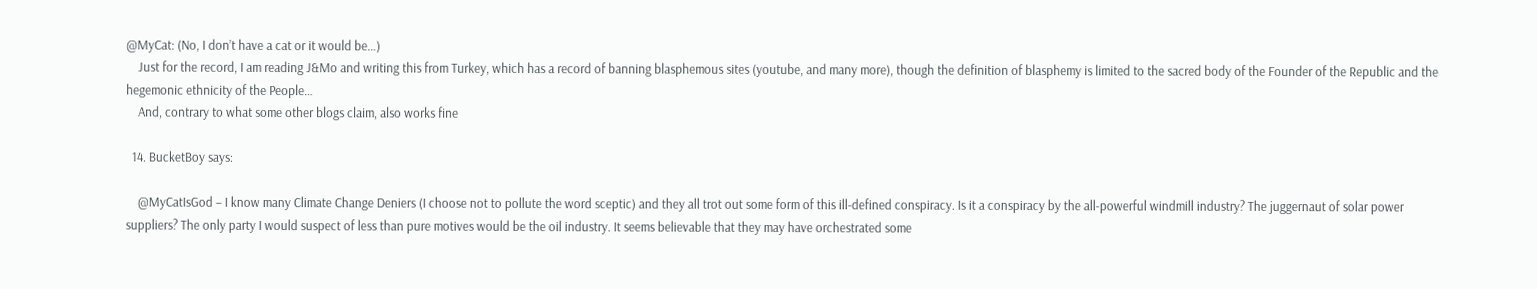@MyCat: (No, I don’t have a cat or it would be…)
    Just for the record, I am reading J&Mo and writing this from Turkey, which has a record of banning blasphemous sites (youtube, and many more), though the definition of blasphemy is limited to the sacred body of the Founder of the Republic and the hegemonic ethnicity of the People…
    And, contrary to what some other blogs claim, also works fine

  14. BucketBoy says:

    @MyCatIsGod – I know many Climate Change Deniers (I choose not to pollute the word sceptic) and they all trot out some form of this ill-defined conspiracy. Is it a conspiracy by the all-powerful windmill industry? The juggernaut of solar power suppliers? The only party I would suspect of less than pure motives would be the oil industry. It seems believable that they may have orchestrated some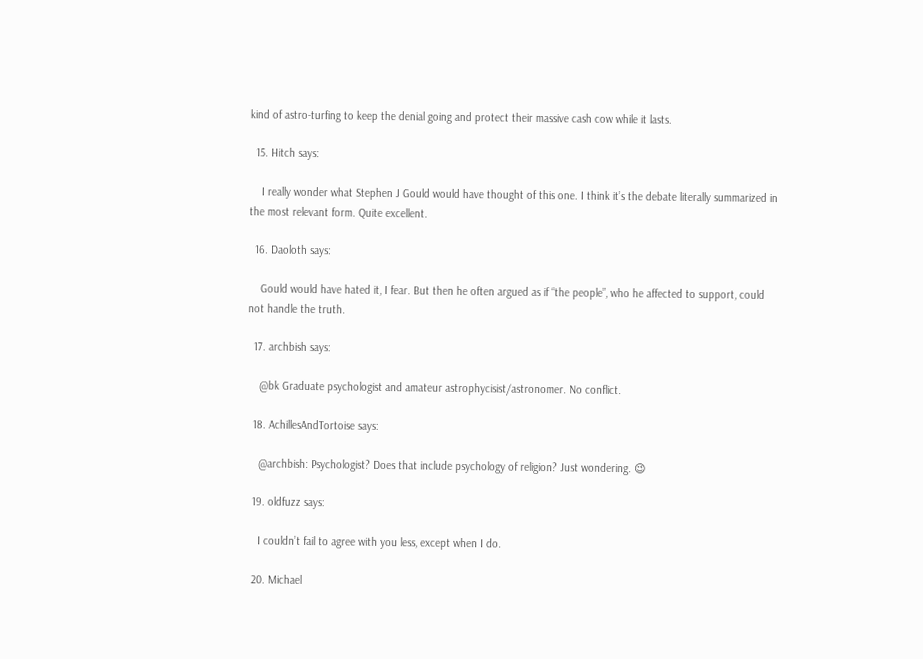kind of astro-turfing to keep the denial going and protect their massive cash cow while it lasts.

  15. Hitch says:

    I really wonder what Stephen J Gould would have thought of this one. I think it’s the debate literally summarized in the most relevant form. Quite excellent.

  16. Daoloth says:

    Gould would have hated it, I fear. But then he often argued as if “the people”, who he affected to support, could not handle the truth.

  17. archbish says:

    @bk Graduate psychologist and amateur astrophycisist/astronomer. No conflict.

  18. AchillesAndTortoise says:

    @archbish: Psychologist? Does that include psychology of religion? Just wondering. 😉

  19. oldfuzz says:

    I couldn’t fail to agree with you less, except when I do.

  20. Michael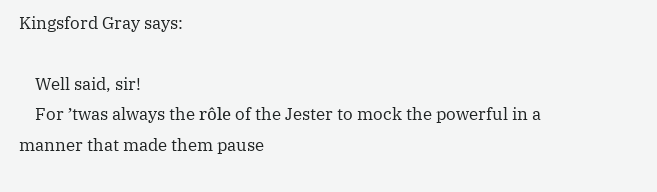Kingsford Gray says:

    Well said, sir!
    For ’twas always the rôle of the Jester to mock the powerful in a manner that made them pause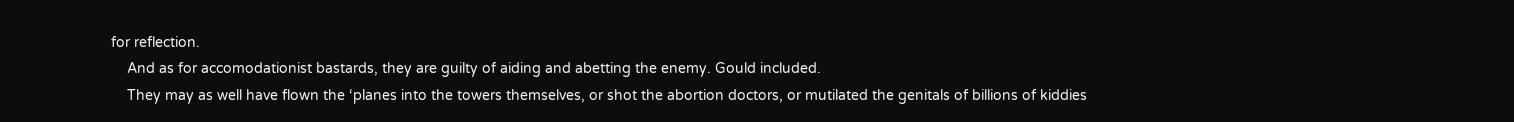for reflection.
    And as for accomodationist bastards, they are guilty of aiding and abetting the enemy. Gould included.
    They may as well have flown the ‘planes into the towers themselves, or shot the abortion doctors, or mutilated the genitals of billions of kiddies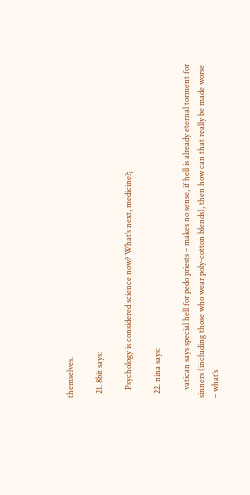themselves.

  21. 8bit says:

    Psychology is considered science now? What’s next, medicine?¡

  22. nina says:

    vatican says special hell for pedo priests – makes no sense, if hell is already eternal torment for sinners (including those who wear poly-cotton blends), then how can that really be made worse – what’s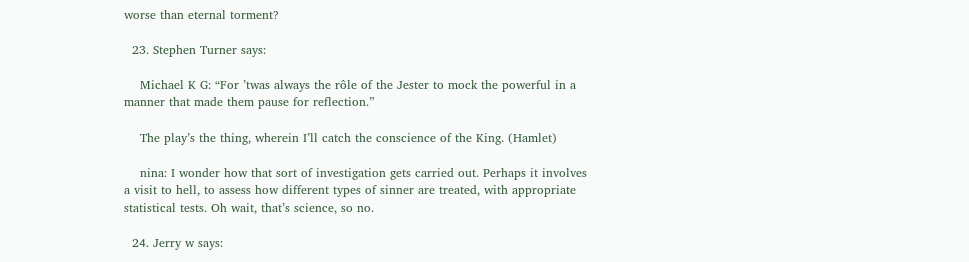worse than eternal torment?

  23. Stephen Turner says:

    Michael K G: “For ’twas always the rôle of the Jester to mock the powerful in a manner that made them pause for reflection.”

    The play’s the thing, wherein I’ll catch the conscience of the King. (Hamlet)

    nina: I wonder how that sort of investigation gets carried out. Perhaps it involves a visit to hell, to assess how different types of sinner are treated, with appropriate statistical tests. Oh wait, that’s science, so no.

  24. Jerry w says: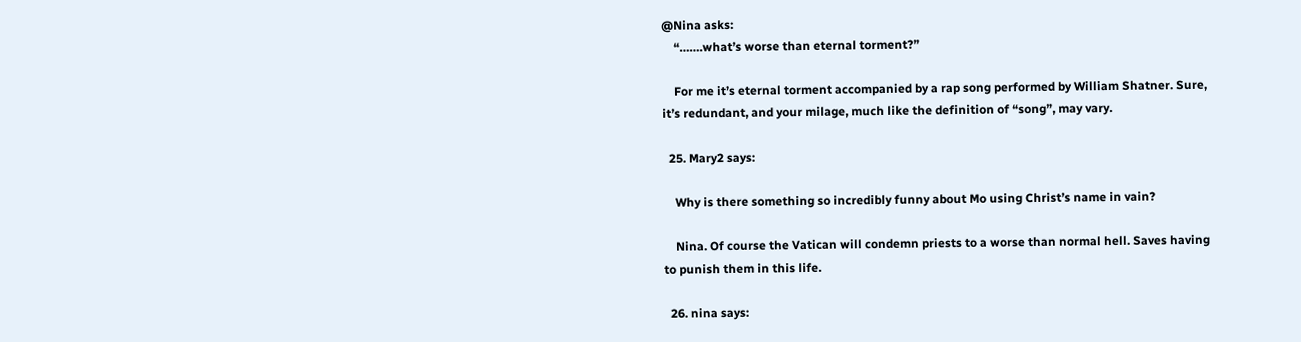@Nina asks:
    “…….what’s worse than eternal torment?”

    For me it’s eternal torment accompanied by a rap song performed by William Shatner. Sure, it’s redundant, and your milage, much like the definition of “song”, may vary.

  25. Mary2 says:

    Why is there something so incredibly funny about Mo using Christ’s name in vain?

    Nina. Of course the Vatican will condemn priests to a worse than normal hell. Saves having to punish them in this life.

  26. nina says: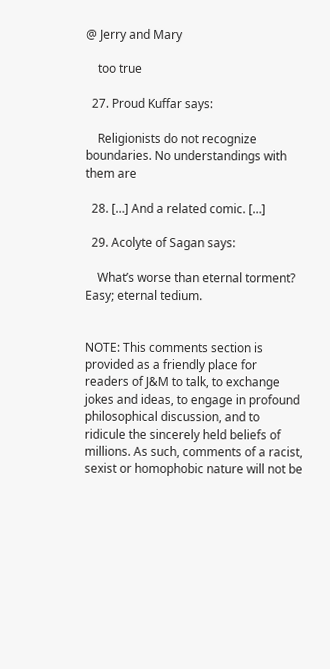@ Jerry and Mary

    too true

  27. Proud Kuffar says:

    Religionists do not recognize boundaries. No understandings with them are

  28. […] And a related comic. […]

  29. Acolyte of Sagan says:

    What’s worse than eternal torment? Easy; eternal tedium.


NOTE: This comments section is provided as a friendly place for readers of J&M to talk, to exchange jokes and ideas, to engage in profound philosophical discussion, and to ridicule the sincerely held beliefs of millions. As such, comments of a racist, sexist or homophobic nature will not be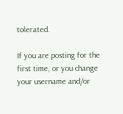tolerated.

If you are posting for the first time, or you change your username and/or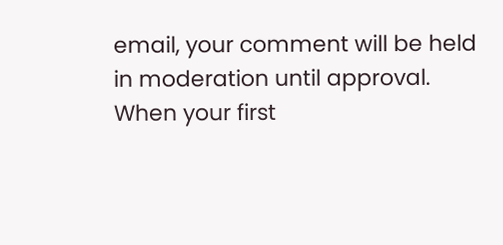email, your comment will be held in moderation until approval. When your first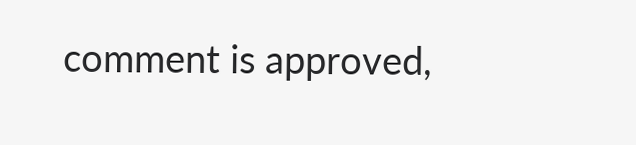comment is approved,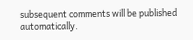subsequent comments will be published automatically.